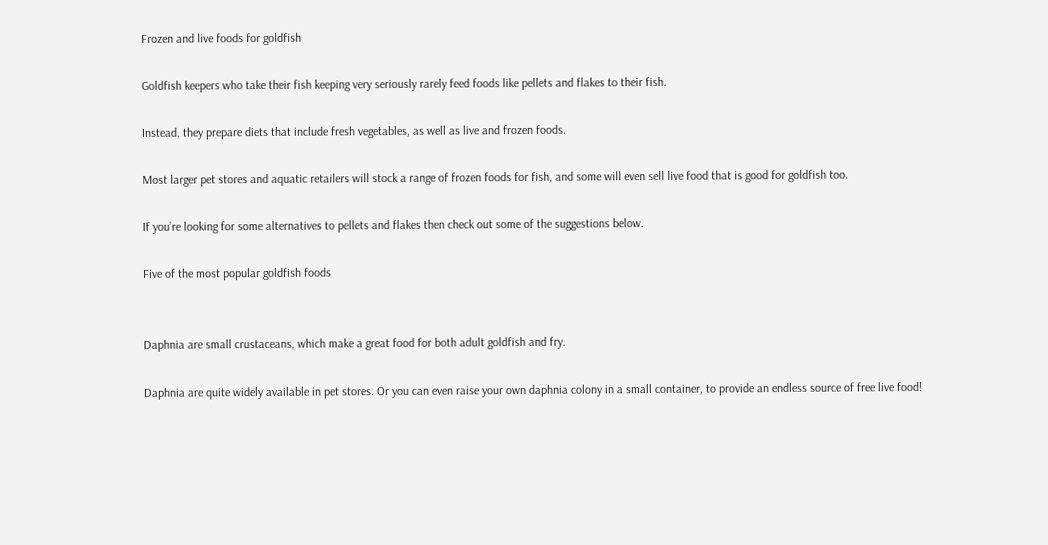Frozen and live foods for goldfish

Goldfish keepers who take their fish keeping very seriously rarely feed foods like pellets and flakes to their fish.

Instead, they prepare diets that include fresh vegetables, as well as live and frozen foods.

Most larger pet stores and aquatic retailers will stock a range of frozen foods for fish, and some will even sell live food that is good for goldfish too.

If you’re looking for some alternatives to pellets and flakes then check out some of the suggestions below.

Five of the most popular goldfish foods


Daphnia are small crustaceans, which make a great food for both adult goldfish and fry.

Daphnia are quite widely available in pet stores. Or you can even raise your own daphnia colony in a small container, to provide an endless source of free live food!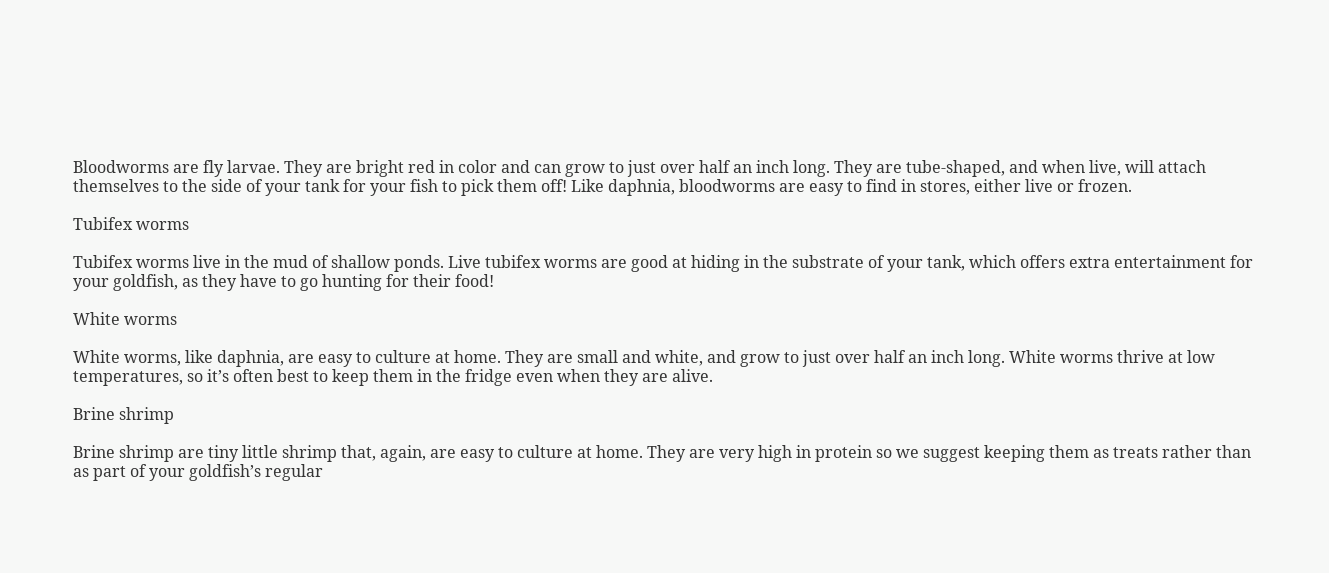Bloodworms are fly larvae. They are bright red in color and can grow to just over half an inch long. They are tube-shaped, and when live, will attach themselves to the side of your tank for your fish to pick them off! Like daphnia, bloodworms are easy to find in stores, either live or frozen.

Tubifex worms

Tubifex worms live in the mud of shallow ponds. Live tubifex worms are good at hiding in the substrate of your tank, which offers extra entertainment for your goldfish, as they have to go hunting for their food!

White worms

White worms, like daphnia, are easy to culture at home. They are small and white, and grow to just over half an inch long. White worms thrive at low temperatures, so it’s often best to keep them in the fridge even when they are alive.

Brine shrimp

Brine shrimp are tiny little shrimp that, again, are easy to culture at home. They are very high in protein so we suggest keeping them as treats rather than as part of your goldfish’s regular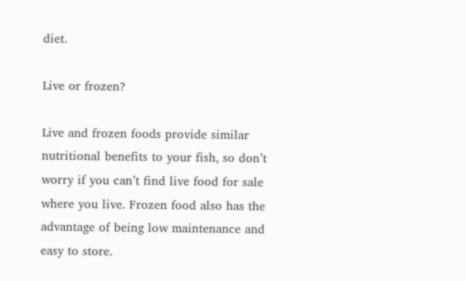diet.

Live or frozen?

Live and frozen foods provide similar nutritional benefits to your fish, so don’t worry if you can’t find live food for sale where you live. Frozen food also has the advantage of being low maintenance and easy to store.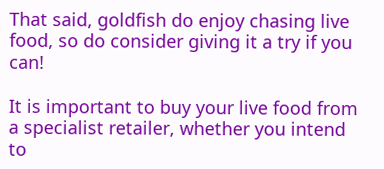That said, goldfish do enjoy chasing live food, so do consider giving it a try if you can!

It is important to buy your live food from a specialist retailer, whether you intend to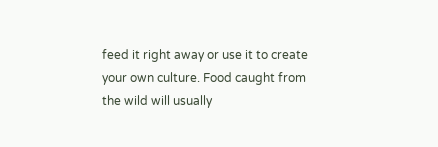feed it right away or use it to create your own culture. Food caught from the wild will usually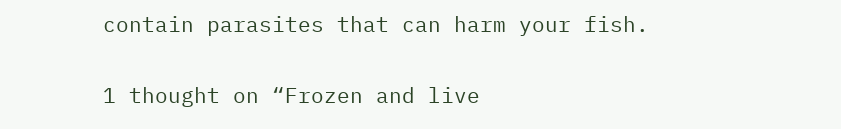contain parasites that can harm your fish.

1 thought on “Frozen and live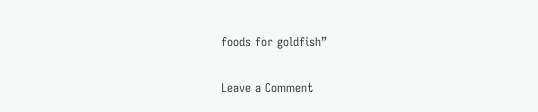foods for goldfish”

Leave a Comment